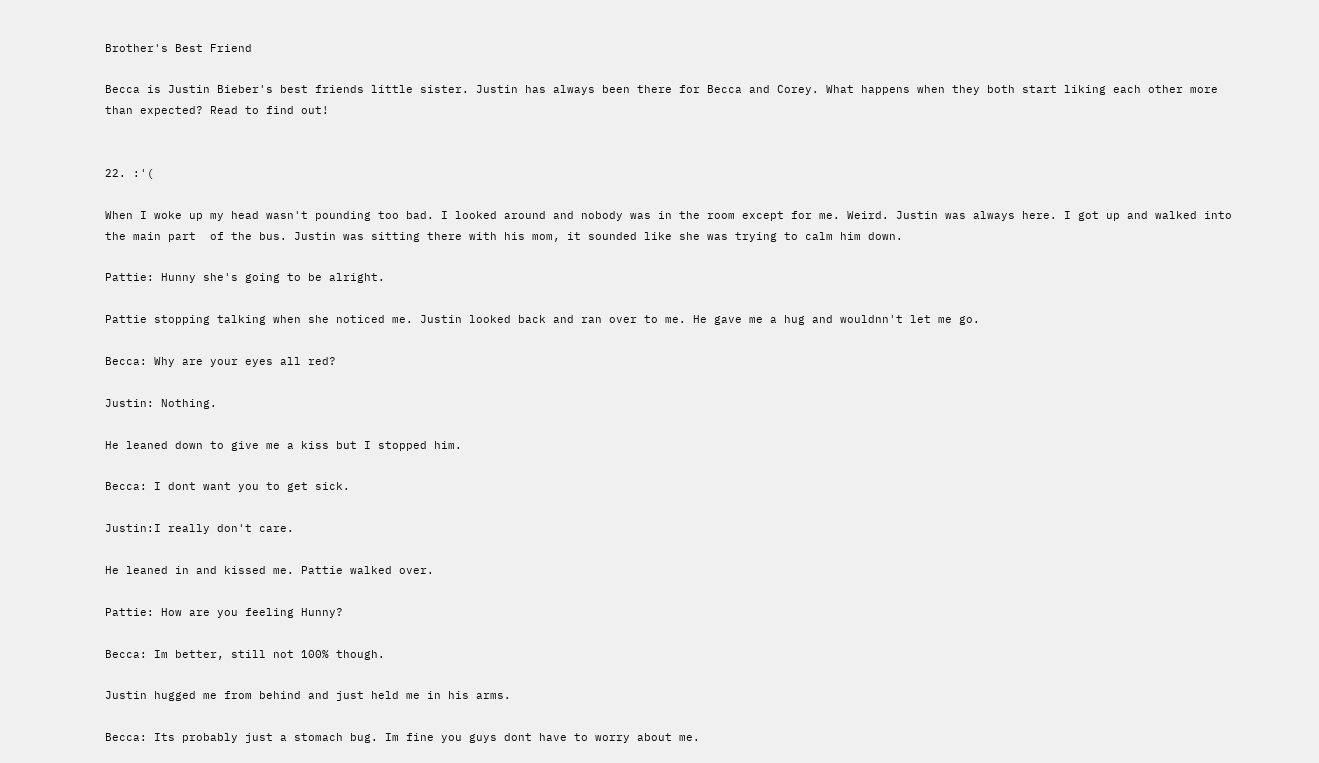Brother's Best Friend

Becca is Justin Bieber's best friends little sister. Justin has always been there for Becca and Corey. What happens when they both start liking each other more than expected? Read to find out!


22. :'(

When I woke up my head wasn't pounding too bad. I looked around and nobody was in the room except for me. Weird. Justin was always here. I got up and walked into the main part  of the bus. Justin was sitting there with his mom, it sounded like she was trying to calm him down.

Pattie: Hunny she's going to be alright.

Pattie stopping talking when she noticed me. Justin looked back and ran over to me. He gave me a hug and wouldnn't let me go.

Becca: Why are your eyes all red?

Justin: Nothing.

He leaned down to give me a kiss but I stopped him.

Becca: I dont want you to get sick.

Justin:I really don't care.

He leaned in and kissed me. Pattie walked over.

Pattie: How are you feeling Hunny?

Becca: Im better, still not 100% though.

Justin hugged me from behind and just held me in his arms.

Becca: Its probably just a stomach bug. Im fine you guys dont have to worry about me.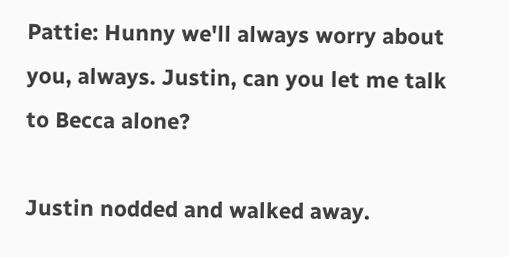Pattie: Hunny we'll always worry about you, always. Justin, can you let me talk to Becca alone?

Justin nodded and walked away.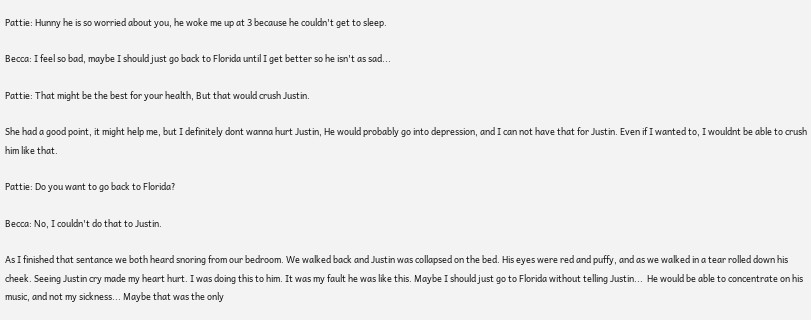Pattie: Hunny he is so worried about you, he woke me up at 3 because he couldn't get to sleep.

Becca: I feel so bad, maybe I should just go back to Florida until I get better so he isn't as sad...

Pattie: That might be the best for your health, But that would crush Justin.

She had a good point, it might help me, but I definitely dont wanna hurt Justin, He would probably go into depression, and I can not have that for Justin. Even if I wanted to, I wouldnt be able to crush him like that.

Pattie: Do you want to go back to Florida?

Becca: No, I couldn't do that to Justin.

As I finished that sentance we both heard snoring from our bedroom. We walked back and Justin was collapsed on the bed. His eyes were red and puffy, and as we walked in a tear rolled down his cheek. Seeing Justin cry made my heart hurt. I was doing this to him. It was my fault he was like this. Maybe I should just go to Florida without telling Justin...  He would be able to concentrate on his music, and not my sickness... Maybe that was the only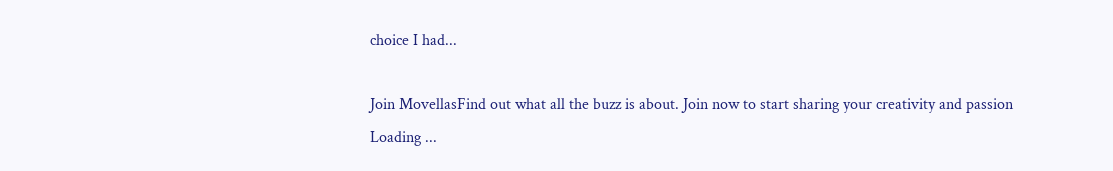choice I had...

Join MovellasFind out what all the buzz is about. Join now to start sharing your creativity and passion
Loading ...